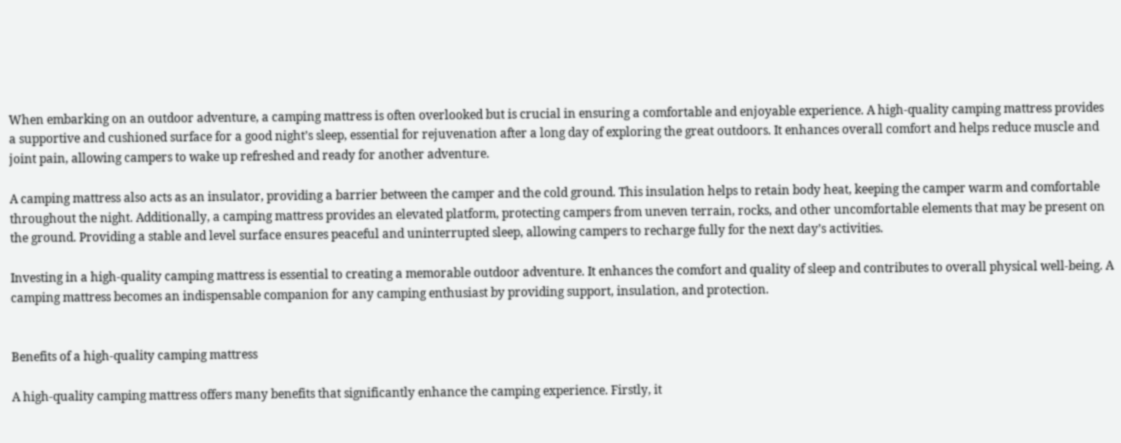When embarking on an outdoor adventure, a camping mattress is often overlooked but is crucial in ensuring a comfortable and enjoyable experience. A high-quality camping mattress provides a supportive and cushioned surface for a good night’s sleep, essential for rejuvenation after a long day of exploring the great outdoors. It enhances overall comfort and helps reduce muscle and joint pain, allowing campers to wake up refreshed and ready for another adventure.

A camping mattress also acts as an insulator, providing a barrier between the camper and the cold ground. This insulation helps to retain body heat, keeping the camper warm and comfortable throughout the night. Additionally, a camping mattress provides an elevated platform, protecting campers from uneven terrain, rocks, and other uncomfortable elements that may be present on the ground. Providing a stable and level surface ensures peaceful and uninterrupted sleep, allowing campers to recharge fully for the next day’s activities.

Investing in a high-quality camping mattress is essential to creating a memorable outdoor adventure. It enhances the comfort and quality of sleep and contributes to overall physical well-being. A camping mattress becomes an indispensable companion for any camping enthusiast by providing support, insulation, and protection.


Benefits of a high-quality camping mattress

A high-quality camping mattress offers many benefits that significantly enhance the camping experience. Firstly, it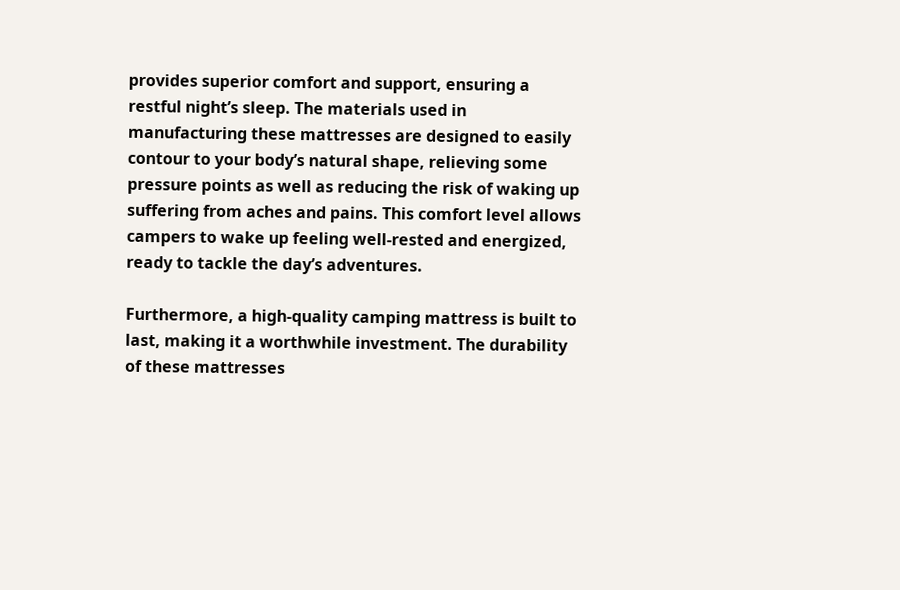provides superior comfort and support, ensuring a restful night’s sleep. The materials used in manufacturing these mattresses are designed to easily contour to your body’s natural shape, relieving some pressure points as well as reducing the risk of waking up suffering from aches and pains. This comfort level allows campers to wake up feeling well-rested and energized, ready to tackle the day’s adventures.

Furthermore, a high-quality camping mattress is built to last, making it a worthwhile investment. The durability of these mattresses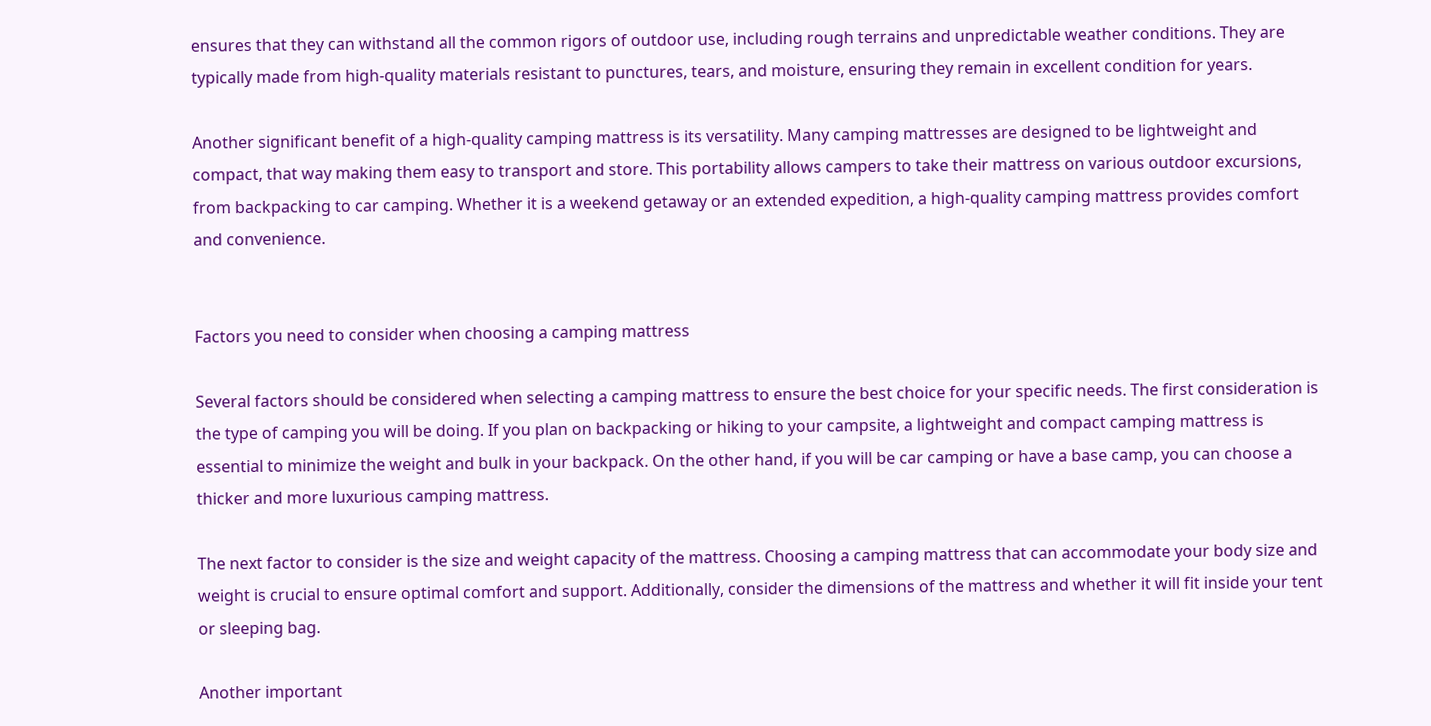ensures that they can withstand all the common rigors of outdoor use, including rough terrains and unpredictable weather conditions. They are typically made from high-quality materials resistant to punctures, tears, and moisture, ensuring they remain in excellent condition for years.

Another significant benefit of a high-quality camping mattress is its versatility. Many camping mattresses are designed to be lightweight and compact, that way making them easy to transport and store. This portability allows campers to take their mattress on various outdoor excursions, from backpacking to car camping. Whether it is a weekend getaway or an extended expedition, a high-quality camping mattress provides comfort and convenience.


Factors you need to consider when choosing a camping mattress

Several factors should be considered when selecting a camping mattress to ensure the best choice for your specific needs. The first consideration is the type of camping you will be doing. If you plan on backpacking or hiking to your campsite, a lightweight and compact camping mattress is essential to minimize the weight and bulk in your backpack. On the other hand, if you will be car camping or have a base camp, you can choose a thicker and more luxurious camping mattress.

The next factor to consider is the size and weight capacity of the mattress. Choosing a camping mattress that can accommodate your body size and weight is crucial to ensure optimal comfort and support. Additionally, consider the dimensions of the mattress and whether it will fit inside your tent or sleeping bag.

Another important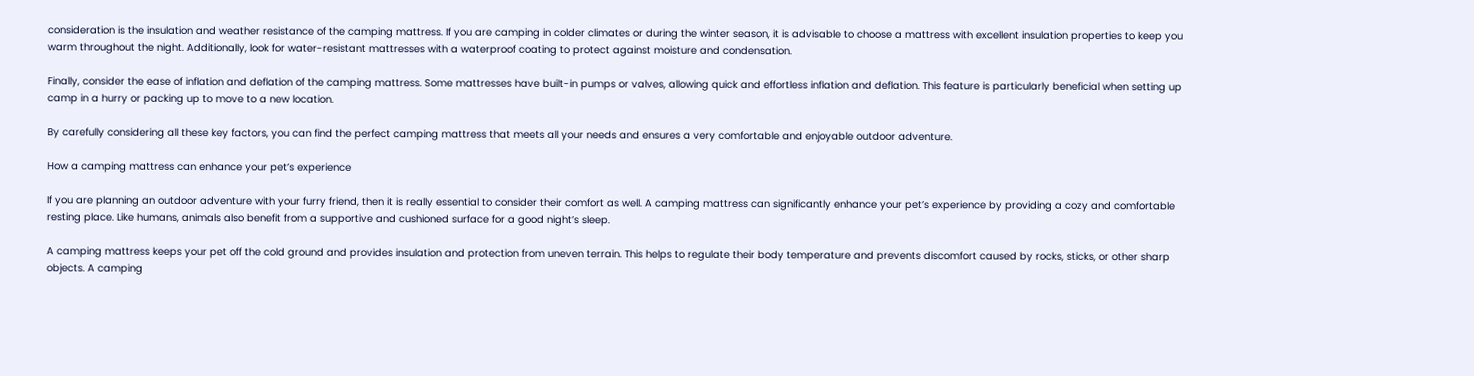consideration is the insulation and weather resistance of the camping mattress. If you are camping in colder climates or during the winter season, it is advisable to choose a mattress with excellent insulation properties to keep you warm throughout the night. Additionally, look for water-resistant mattresses with a waterproof coating to protect against moisture and condensation.

Finally, consider the ease of inflation and deflation of the camping mattress. Some mattresses have built-in pumps or valves, allowing quick and effortless inflation and deflation. This feature is particularly beneficial when setting up camp in a hurry or packing up to move to a new location.

By carefully considering all these key factors, you can find the perfect camping mattress that meets all your needs and ensures a very comfortable and enjoyable outdoor adventure.

How a camping mattress can enhance your pet’s experience

If you are planning an outdoor adventure with your furry friend, then it is really essential to consider their comfort as well. A camping mattress can significantly enhance your pet’s experience by providing a cozy and comfortable resting place. Like humans, animals also benefit from a supportive and cushioned surface for a good night’s sleep.

A camping mattress keeps your pet off the cold ground and provides insulation and protection from uneven terrain. This helps to regulate their body temperature and prevents discomfort caused by rocks, sticks, or other sharp objects. A camping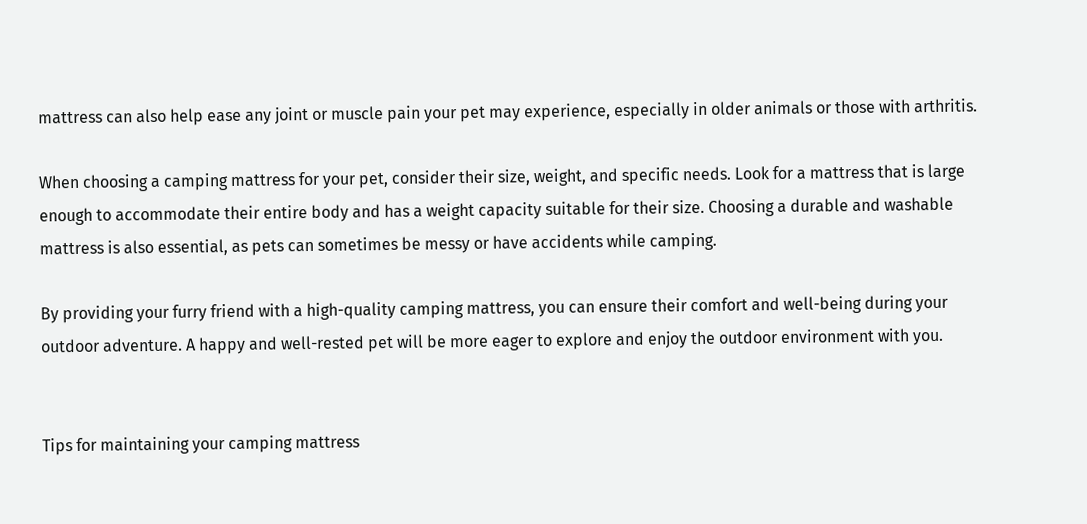mattress can also help ease any joint or muscle pain your pet may experience, especially in older animals or those with arthritis.

When choosing a camping mattress for your pet, consider their size, weight, and specific needs. Look for a mattress that is large enough to accommodate their entire body and has a weight capacity suitable for their size. Choosing a durable and washable mattress is also essential, as pets can sometimes be messy or have accidents while camping.

By providing your furry friend with a high-quality camping mattress, you can ensure their comfort and well-being during your outdoor adventure. A happy and well-rested pet will be more eager to explore and enjoy the outdoor environment with you.


Tips for maintaining your camping mattress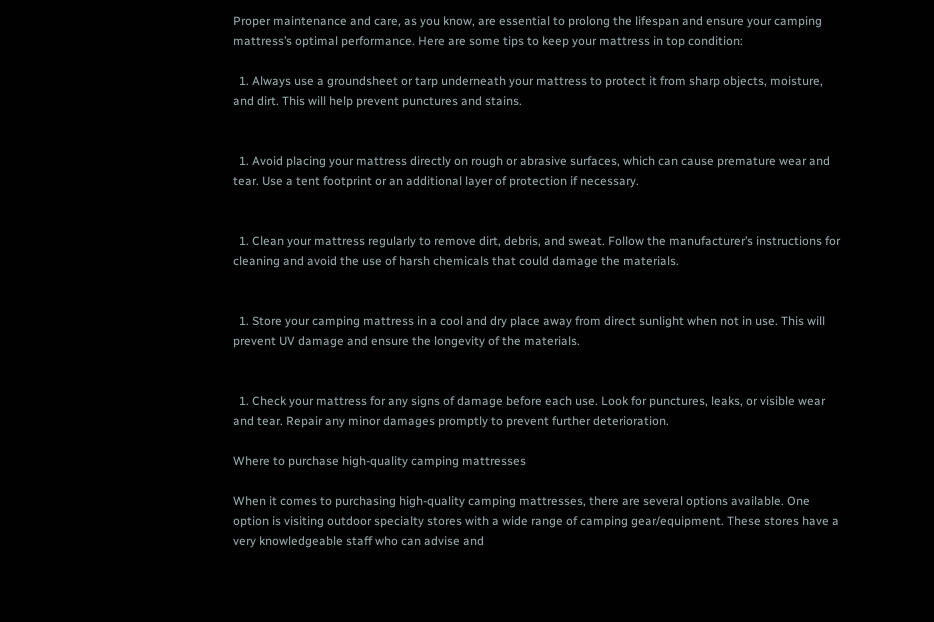Proper maintenance and care, as you know, are essential to prolong the lifespan and ensure your camping mattress’s optimal performance. Here are some tips to keep your mattress in top condition:

  1. Always use a groundsheet or tarp underneath your mattress to protect it from sharp objects, moisture, and dirt. This will help prevent punctures and stains.


  1. Avoid placing your mattress directly on rough or abrasive surfaces, which can cause premature wear and tear. Use a tent footprint or an additional layer of protection if necessary.


  1. Clean your mattress regularly to remove dirt, debris, and sweat. Follow the manufacturer’s instructions for cleaning and avoid the use of harsh chemicals that could damage the materials.


  1. Store your camping mattress in a cool and dry place away from direct sunlight when not in use. This will prevent UV damage and ensure the longevity of the materials.


  1. Check your mattress for any signs of damage before each use. Look for punctures, leaks, or visible wear and tear. Repair any minor damages promptly to prevent further deterioration.

Where to purchase high-quality camping mattresses

When it comes to purchasing high-quality camping mattresses, there are several options available. One option is visiting outdoor specialty stores with a wide range of camping gear/equipment. These stores have a very knowledgeable staff who can advise and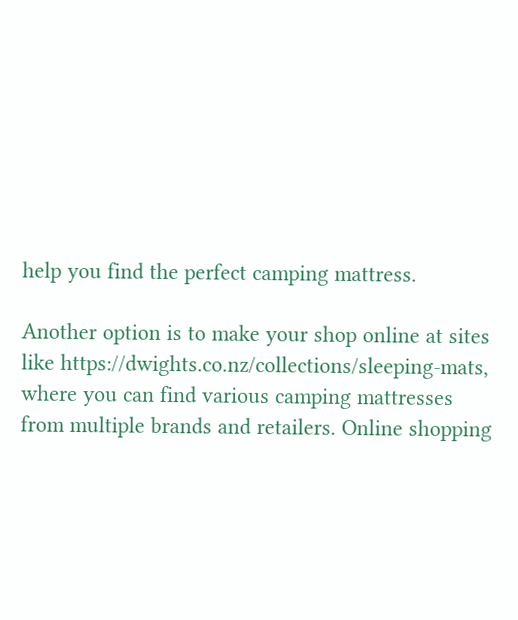help you find the perfect camping mattress.

Another option is to make your shop online at sites like https://dwights.co.nz/collections/sleeping-mats, where you can find various camping mattresses from multiple brands and retailers. Online shopping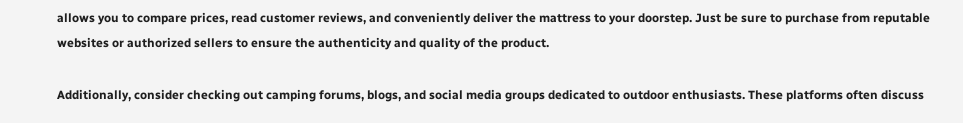allows you to compare prices, read customer reviews, and conveniently deliver the mattress to your doorstep. Just be sure to purchase from reputable websites or authorized sellers to ensure the authenticity and quality of the product.

Additionally, consider checking out camping forums, blogs, and social media groups dedicated to outdoor enthusiasts. These platforms often discuss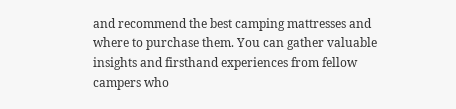and recommend the best camping mattresses and where to purchase them. You can gather valuable insights and firsthand experiences from fellow campers who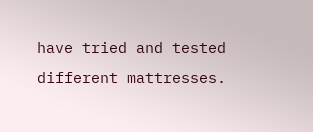have tried and tested different mattresses.